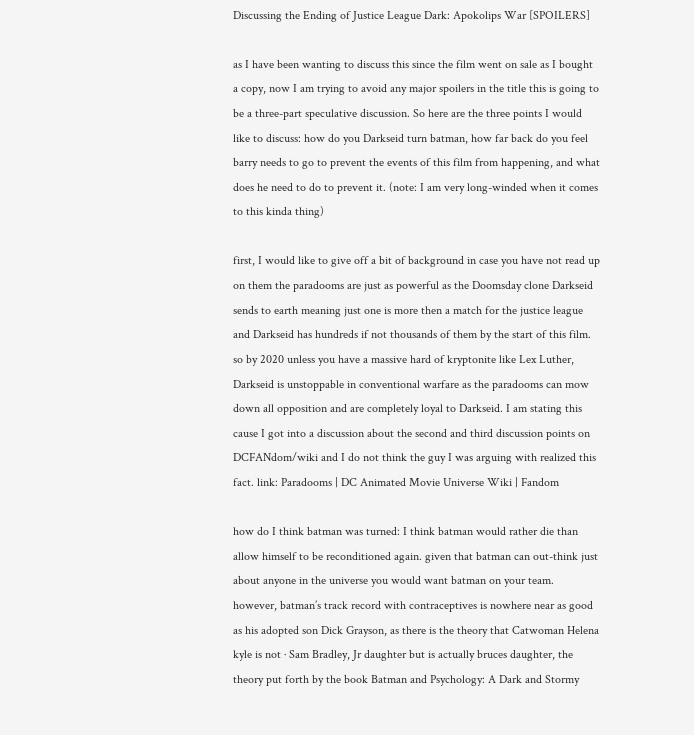Discussing the Ending of Justice League Dark: Apokolips War [SPOILERS]

as I have been wanting to discuss this since the film went on sale as I bought a copy, now I am trying to avoid any major spoilers in the title this is going to be a three-part speculative discussion. So here are the three points I would like to discuss: how do you Darkseid turn batman, how far back do you feel barry needs to go to prevent the events of this film from happening, and what does he need to do to prevent it. (note: I am very long-winded when it comes to this kinda thing)

first, I would like to give off a bit of background in case you have not read up on them the paradooms are just as powerful as the Doomsday clone Darkseid sends to earth meaning just one is more then a match for the justice league and Darkseid has hundreds if not thousands of them by the start of this film. so by 2020 unless you have a massive hard of kryptonite like Lex Luther, Darkseid is unstoppable in conventional warfare as the paradooms can mow down all opposition and are completely loyal to Darkseid. I am stating this cause I got into a discussion about the second and third discussion points on DCFANdom/wiki and I do not think the guy I was arguing with realized this fact. link: Paradooms | DC Animated Movie Universe Wiki | Fandom

how do I think batman was turned: I think batman would rather die than allow himself to be reconditioned again. given that batman can out-think just about anyone in the universe you would want batman on your team. however, batman’s track record with contraceptives is nowhere near as good as his adopted son Dick Grayson, as there is the theory that Catwoman Helena kyle is not · Sam Bradley, Jr daughter but is actually bruces daughter, the theory put forth by the book Batman and Psychology: A Dark and Stormy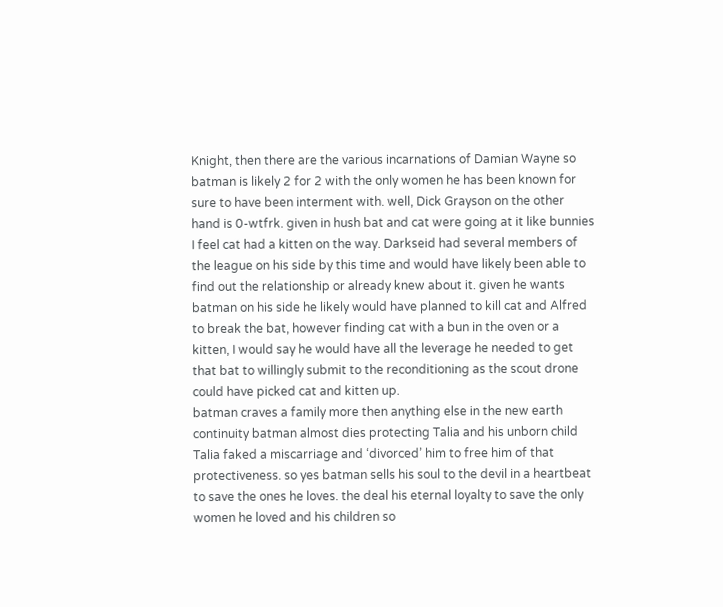Knight, then there are the various incarnations of Damian Wayne so batman is likely 2 for 2 with the only women he has been known for sure to have been interment with. well, Dick Grayson on the other hand is 0-wtfrk. given in hush bat and cat were going at it like bunnies I feel cat had a kitten on the way. Darkseid had several members of the league on his side by this time and would have likely been able to find out the relationship or already knew about it. given he wants batman on his side he likely would have planned to kill cat and Alfred to break the bat, however finding cat with a bun in the oven or a kitten, I would say he would have all the leverage he needed to get that bat to willingly submit to the reconditioning as the scout drone could have picked cat and kitten up.
batman craves a family more then anything else in the new earth continuity batman almost dies protecting Talia and his unborn child Talia faked a miscarriage and ‘divorced’ him to free him of that protectiveness. so yes batman sells his soul to the devil in a heartbeat to save the ones he loves. the deal his eternal loyalty to save the only women he loved and his children so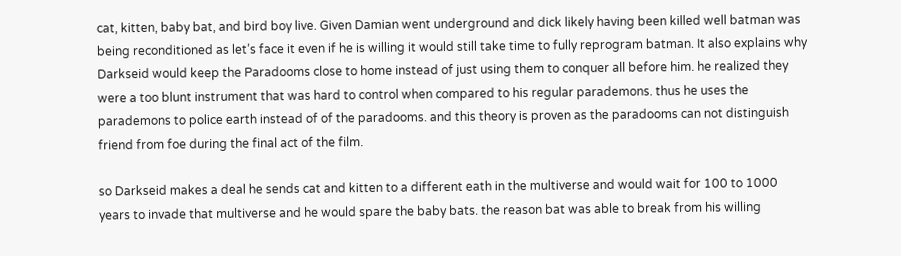cat, kitten, baby bat, and bird boy live. Given Damian went underground and dick likely having been killed well batman was being reconditioned as let’s face it even if he is willing it would still take time to fully reprogram batman. It also explains why Darkseid would keep the Paradooms close to home instead of just using them to conquer all before him. he realized they were a too blunt instrument that was hard to control when compared to his regular parademons. thus he uses the parademons to police earth instead of of the paradooms. and this theory is proven as the paradooms can not distinguish friend from foe during the final act of the film.

so Darkseid makes a deal he sends cat and kitten to a different eath in the multiverse and would wait for 100 to 1000 years to invade that multiverse and he would spare the baby bats. the reason bat was able to break from his willing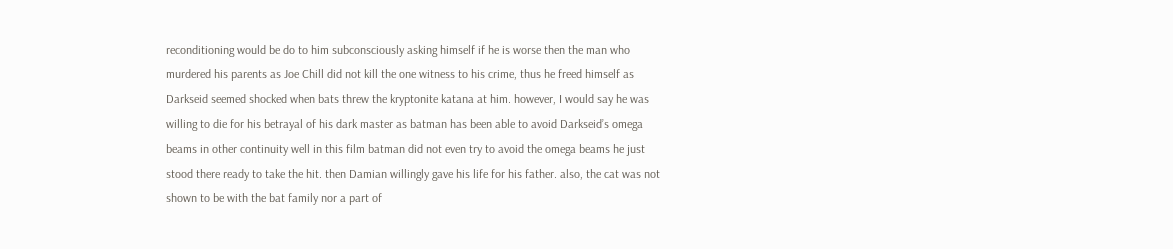reconditioning would be do to him subconsciously asking himself if he is worse then the man who murdered his parents as Joe Chill did not kill the one witness to his crime, thus he freed himself as Darkseid seemed shocked when bats threw the kryptonite katana at him. however, I would say he was willing to die for his betrayal of his dark master as batman has been able to avoid Darkseid’s omega beams in other continuity well in this film batman did not even try to avoid the omega beams he just stood there ready to take the hit. then Damian willingly gave his life for his father. also, the cat was not shown to be with the bat family nor a part of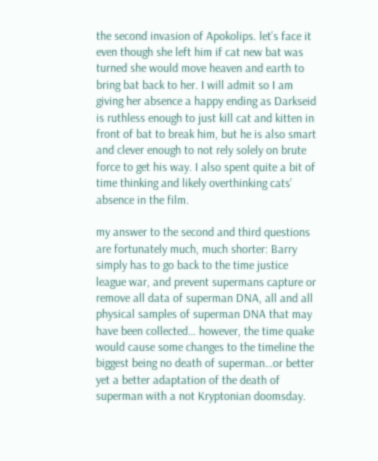the second invasion of Apokolips. let’s face it even though she left him if cat new bat was turned she would move heaven and earth to bring bat back to her. I will admit so I am giving her absence a happy ending as Darkseid is ruthless enough to just kill cat and kitten in front of bat to break him, but he is also smart and clever enough to not rely solely on brute force to get his way. I also spent quite a bit of time thinking and likely overthinking cats’ absence in the film.

my answer to the second and third questions are fortunately much, much shorter: Barry simply has to go back to the time justice league war, and prevent supermans capture or remove all data of superman DNA, all and all physical samples of superman DNA that may have been collected… however, the time quake would cause some changes to the timeline the biggest being no death of superman…or better yet a better adaptation of the death of superman with a not Kryptonian doomsday.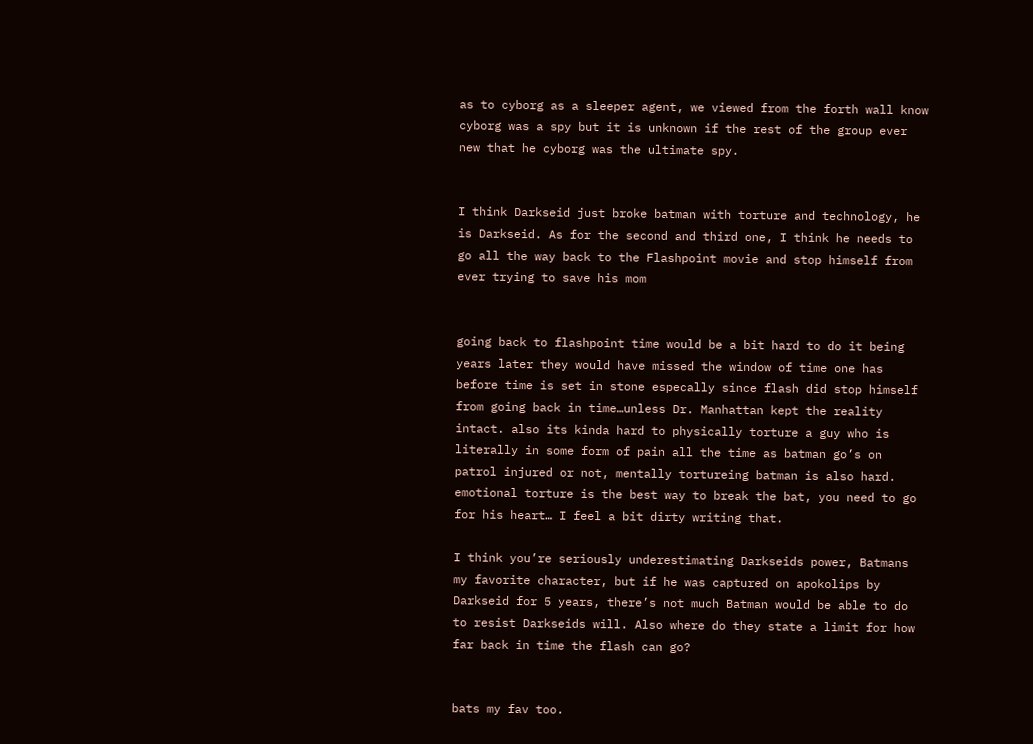as to cyborg as a sleeper agent, we viewed from the forth wall know cyborg was a spy but it is unknown if the rest of the group ever new that he cyborg was the ultimate spy.


I think Darkseid just broke batman with torture and technology, he is Darkseid. As for the second and third one, I think he needs to go all the way back to the Flashpoint movie and stop himself from ever trying to save his mom


going back to flashpoint time would be a bit hard to do it being years later they would have missed the window of time one has before time is set in stone especally since flash did stop himself from going back in time…unless Dr. Manhattan kept the reality intact. also its kinda hard to physically torture a guy who is literally in some form of pain all the time as batman go’s on patrol injured or not, mentally tortureing batman is also hard. emotional torture is the best way to break the bat, you need to go for his heart… I feel a bit dirty writing that.

I think you’re seriously underestimating Darkseids power, Batmans my favorite character, but if he was captured on apokolips by Darkseid for 5 years, there’s not much Batman would be able to do to resist Darkseids will. Also where do they state a limit for how far back in time the flash can go?


bats my fav too.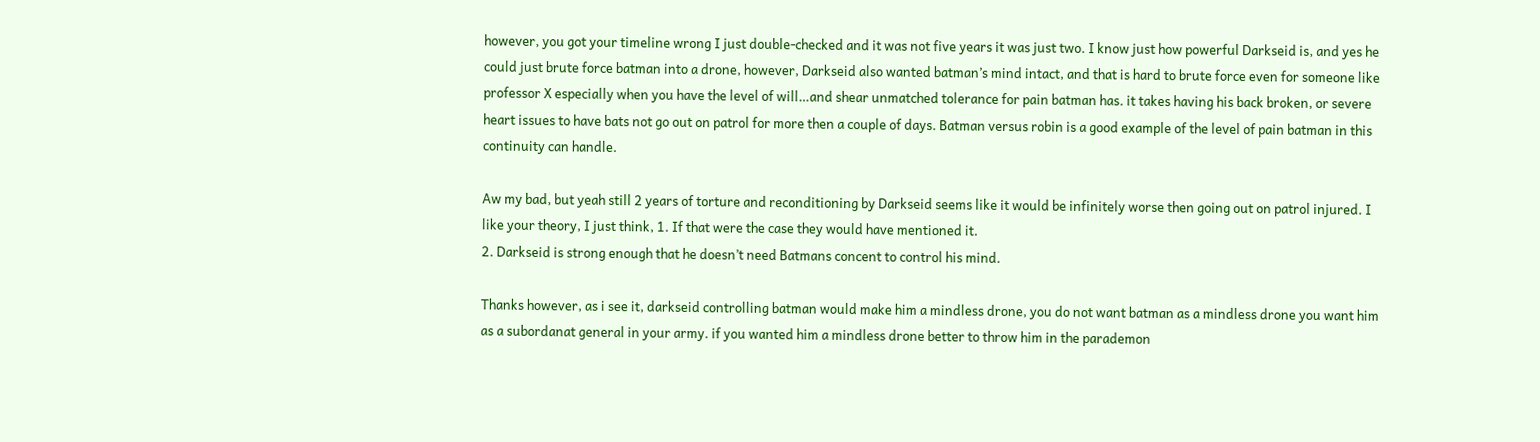however, you got your timeline wrong I just double-checked and it was not five years it was just two. I know just how powerful Darkseid is, and yes he could just brute force batman into a drone, however, Darkseid also wanted batman’s mind intact, and that is hard to brute force even for someone like professor X especially when you have the level of will…and shear unmatched tolerance for pain batman has. it takes having his back broken, or severe heart issues to have bats not go out on patrol for more then a couple of days. Batman versus robin is a good example of the level of pain batman in this continuity can handle.

Aw my bad, but yeah still 2 years of torture and reconditioning by Darkseid seems like it would be infinitely worse then going out on patrol injured. I like your theory, I just think, 1. If that were the case they would have mentioned it.
2. Darkseid is strong enough that he doesn’t need Batmans concent to control his mind.

Thanks however, as i see it, darkseid controlling batman would make him a mindless drone, you do not want batman as a mindless drone you want him as a subordanat general in your army. if you wanted him a mindless drone better to throw him in the parademon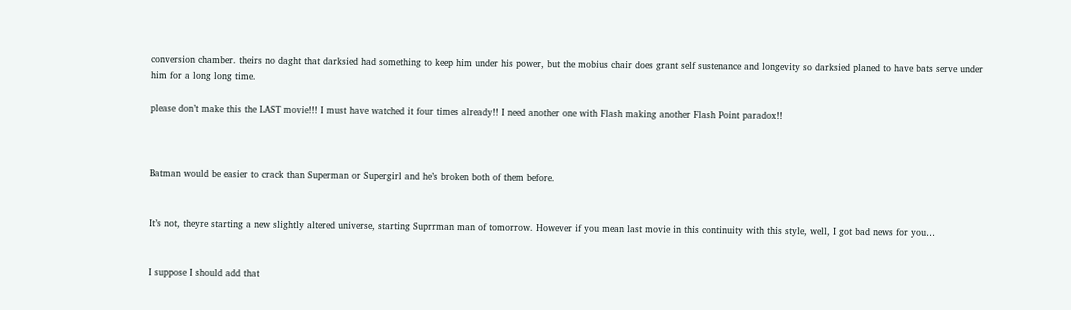conversion chamber. theirs no daght that darksied had something to keep him under his power, but the mobius chair does grant self sustenance and longevity so darksied planed to have bats serve under him for a long long time.

please don’t make this the LAST movie!!! I must have watched it four times already!! I need another one with Flash making another Flash Point paradox!!



Batman would be easier to crack than Superman or Supergirl and he’s broken both of them before.


It’s not, theyre starting a new slightly altered universe, starting Suprrman man of tomorrow. However if you mean last movie in this continuity with this style, well, I got bad news for you…


I suppose I should add that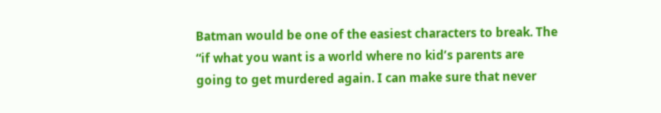Batman would be one of the easiest characters to break. The “if what you want is a world where no kid’s parents are going to get murdered again. I can make sure that never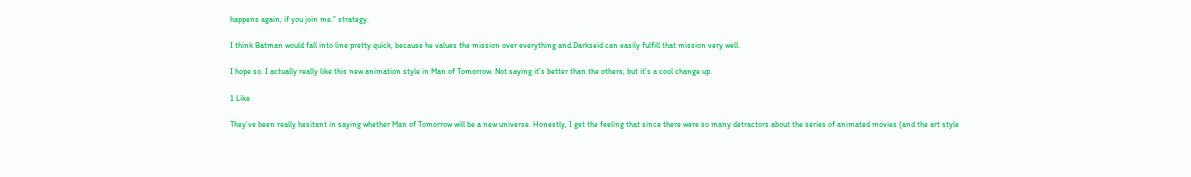happens again, if you join me.” strategy.

I think Batman would fall into line pretty quick, because he values the mission over everything and.Darkseid can easily fulfill that mission very well.

I hope so. I actually really like this new animation style in Man of Tomorrow. Not saying it’s better than the others, but it’s a cool change up.

1 Like

They’ve been really hesitant in saying whether Man of Tomorrow will be a new universe. Honestly, I get the feeling that since there were so many detractors about the series of animated movies (and the art style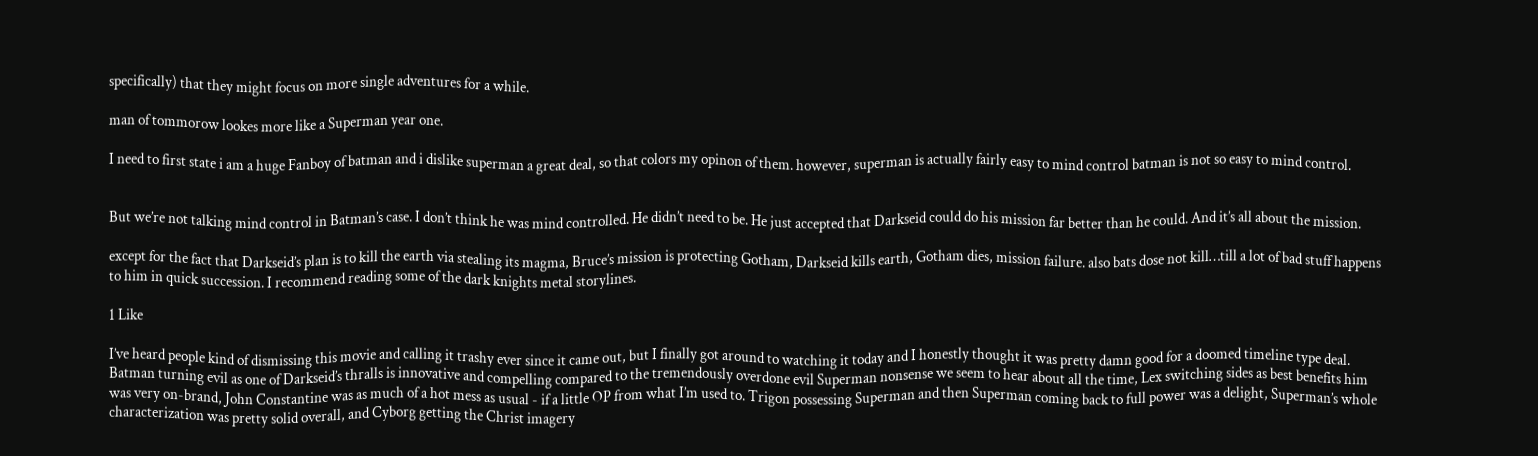specifically) that they might focus on more single adventures for a while.

man of tommorow lookes more like a Superman year one.

I need to first state i am a huge Fanboy of batman and i dislike superman a great deal, so that colors my opinon of them. however, superman is actually fairly easy to mind control batman is not so easy to mind control.


But we’re not talking mind control in Batman’s case. I don’t think he was mind controlled. He didn’t need to be. He just accepted that Darkseid could do his mission far better than he could. And it’s all about the mission.

except for the fact that Darkseid’s plan is to kill the earth via stealing its magma, Bruce’s mission is protecting Gotham, Darkseid kills earth, Gotham dies, mission failure. also bats dose not kill…till a lot of bad stuff happens to him in quick succession. I recommend reading some of the dark knights metal storylines.

1 Like

I’ve heard people kind of dismissing this movie and calling it trashy ever since it came out, but I finally got around to watching it today and I honestly thought it was pretty damn good for a doomed timeline type deal. Batman turning evil as one of Darkseid’s thralls is innovative and compelling compared to the tremendously overdone evil Superman nonsense we seem to hear about all the time, Lex switching sides as best benefits him was very on-brand, John Constantine was as much of a hot mess as usual - if a little OP from what I’m used to. Trigon possessing Superman and then Superman coming back to full power was a delight, Superman’s whole characterization was pretty solid overall, and Cyborg getting the Christ imagery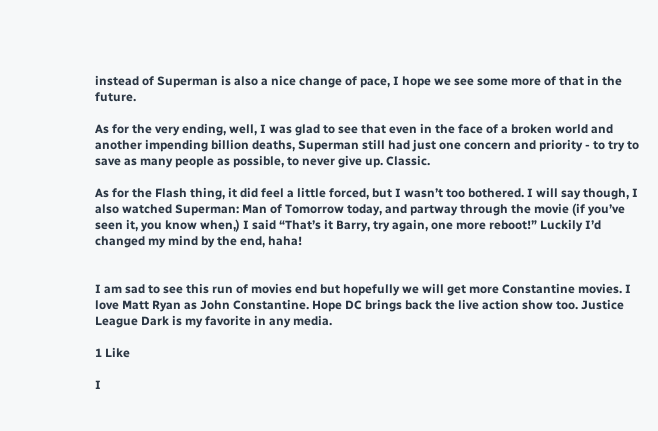instead of Superman is also a nice change of pace, I hope we see some more of that in the future.

As for the very ending, well, I was glad to see that even in the face of a broken world and another impending billion deaths, Superman still had just one concern and priority - to try to save as many people as possible, to never give up. Classic.

As for the Flash thing, it did feel a little forced, but I wasn’t too bothered. I will say though, I also watched Superman: Man of Tomorrow today, and partway through the movie (if you’ve seen it, you know when,) I said “That’s it Barry, try again, one more reboot!” Luckily I’d changed my mind by the end, haha!


I am sad to see this run of movies end but hopefully we will get more Constantine movies. I love Matt Ryan as John Constantine. Hope DC brings back the live action show too. Justice League Dark is my favorite in any media.

1 Like

I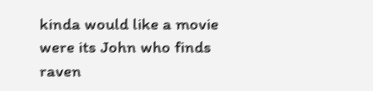kinda would like a movie were its John who finds raven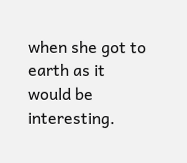when she got to earth as it would be interesting.